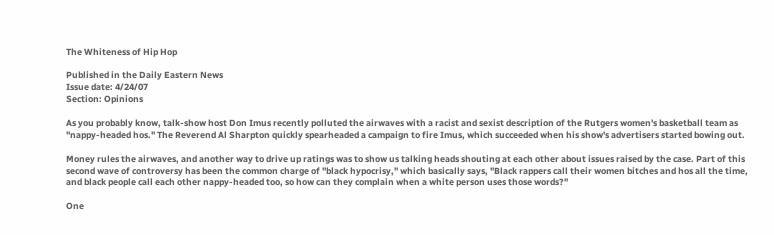The Whiteness of Hip Hop

Published in the Daily Eastern News
Issue date: 4/24/07
Section: Opinions

As you probably know, talk-show host Don Imus recently polluted the airwaves with a racist and sexist description of the Rutgers women's basketball team as "nappy-headed hos." The Reverend Al Sharpton quickly spearheaded a campaign to fire Imus, which succeeded when his show's advertisers started bowing out.

Money rules the airwaves, and another way to drive up ratings was to show us talking heads shouting at each other about issues raised by the case. Part of this second wave of controversy has been the common charge of "black hypocrisy," which basically says, "Black rappers call their women bitches and hos all the time, and black people call each other nappy-headed too, so how can they complain when a white person uses those words?"

One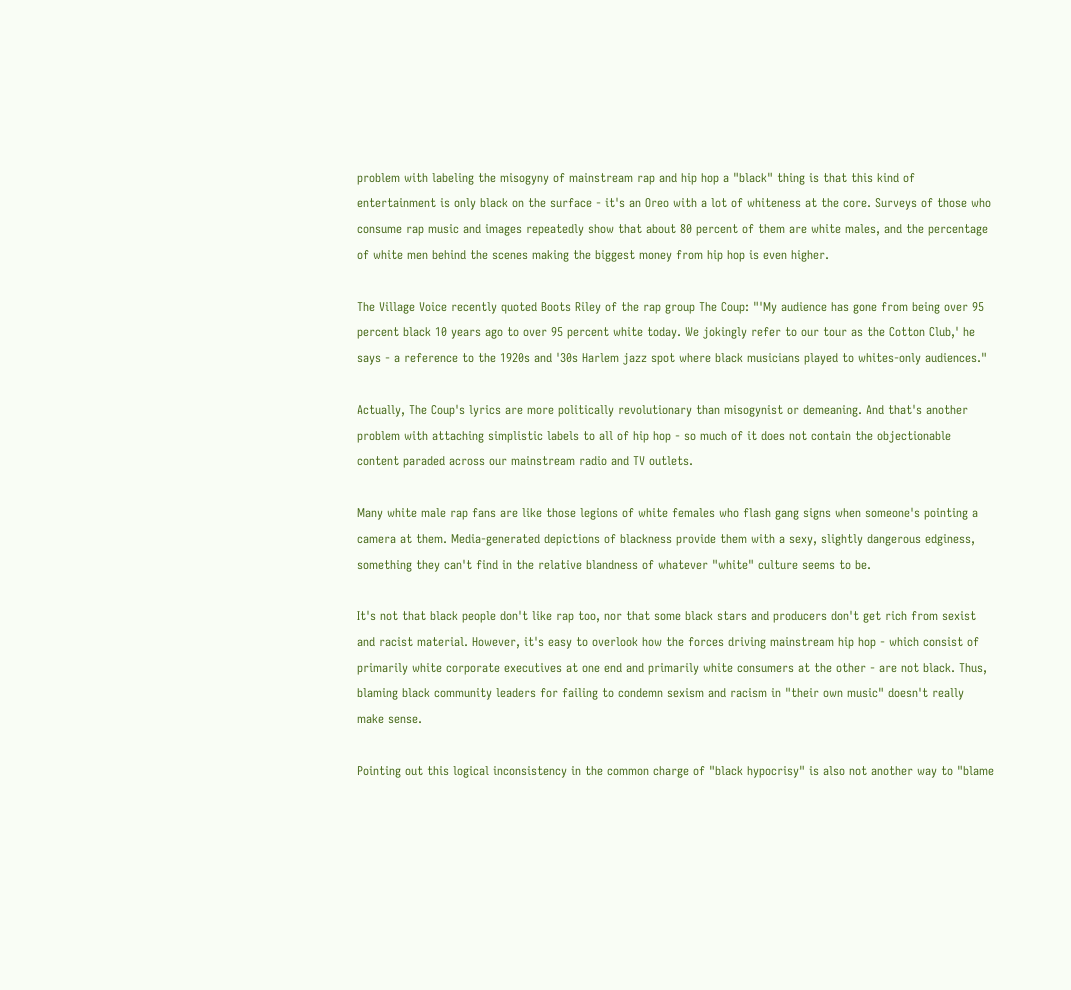problem with labeling the misogyny of mainstream rap and hip hop a "black" thing is that this kind of entertainment is only black on the surface - it's an Oreo with a lot of whiteness at the core. Surveys of those who consume rap music and images repeatedly show that about 80 percent of them are white males, and the percentage of white men behind the scenes making the biggest money from hip hop is even higher.

The Village Voice recently quoted Boots Riley of the rap group The Coup: "'My audience has gone from being over 95 percent black 10 years ago to over 95 percent white today. We jokingly refer to our tour as the Cotton Club,' he says - a reference to the 1920s and '30s Harlem jazz spot where black musicians played to whites-only audiences."

Actually, The Coup's lyrics are more politically revolutionary than misogynist or demeaning. And that's another problem with attaching simplistic labels to all of hip hop - so much of it does not contain the objectionable content paraded across our mainstream radio and TV outlets.

Many white male rap fans are like those legions of white females who flash gang signs when someone's pointing a camera at them. Media-generated depictions of blackness provide them with a sexy, slightly dangerous edginess, something they can't find in the relative blandness of whatever "white" culture seems to be.

It's not that black people don't like rap too, nor that some black stars and producers don't get rich from sexist and racist material. However, it's easy to overlook how the forces driving mainstream hip hop - which consist of primarily white corporate executives at one end and primarily white consumers at the other - are not black. Thus, blaming black community leaders for failing to condemn sexism and racism in "their own music" doesn't really make sense.

Pointing out this logical inconsistency in the common charge of "black hypocrisy" is also not another way to "blame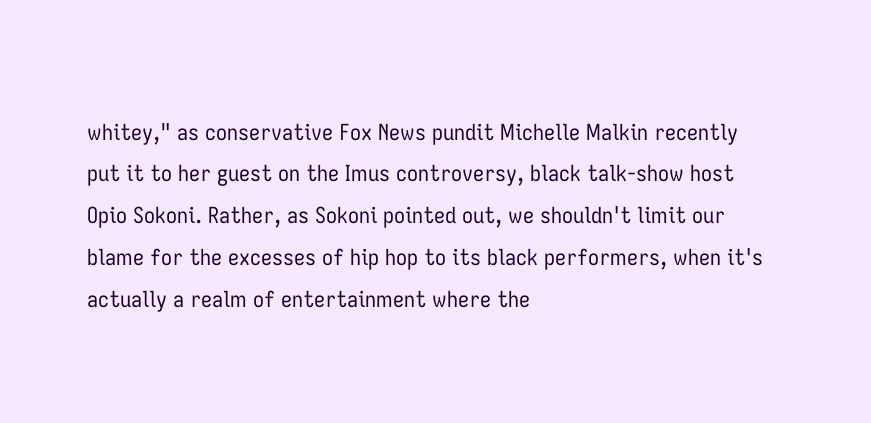whitey," as conservative Fox News pundit Michelle Malkin recently put it to her guest on the Imus controversy, black talk-show host Opio Sokoni. Rather, as Sokoni pointed out, we shouldn't limit our blame for the excesses of hip hop to its black performers, when it's actually a realm of entertainment where the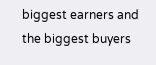biggest earners and the biggest buyers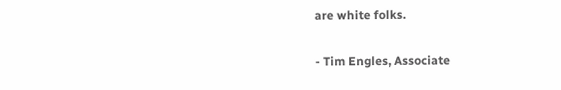are white folks.

- Tim Engles, Associate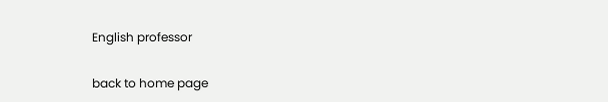English professor

back to home page